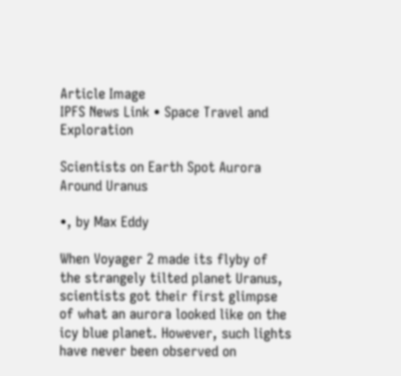Article Image
IPFS News Link • Space Travel and Exploration

Scientists on Earth Spot Aurora Around Uranus

•, by Max Eddy

When Voyager 2 made its flyby of the strangely tilted planet Uranus, scientists got their first glimpse of what an aurora looked like on the icy blue planet. However, such lights have never been observed on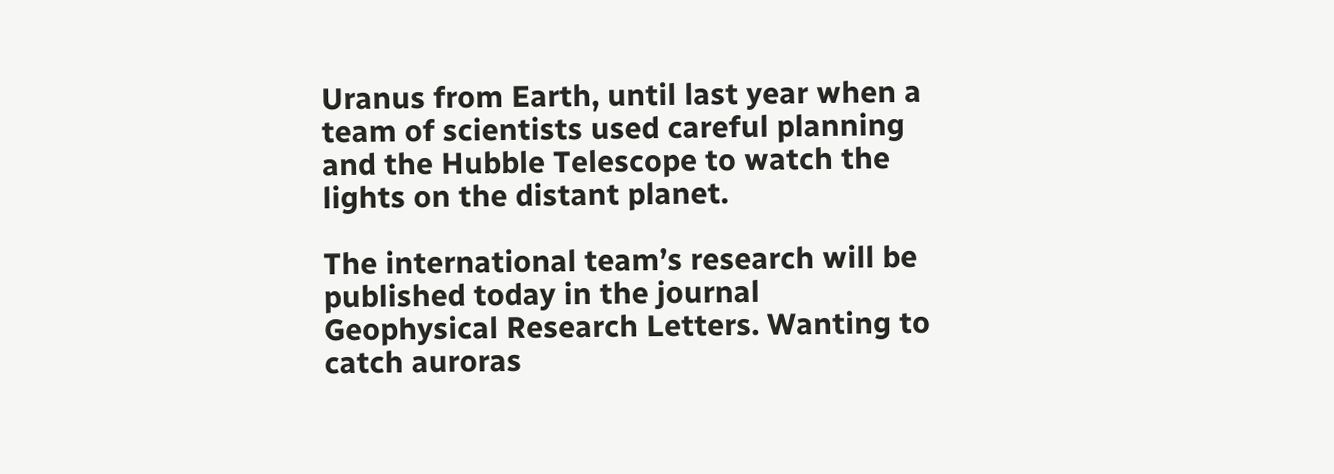Uranus from Earth, until last year when a team of scientists used careful planning and the Hubble Telescope to watch the lights on the distant planet.

The international team’s research will be published today in the journal Geophysical Research Letters. Wanting to catch auroras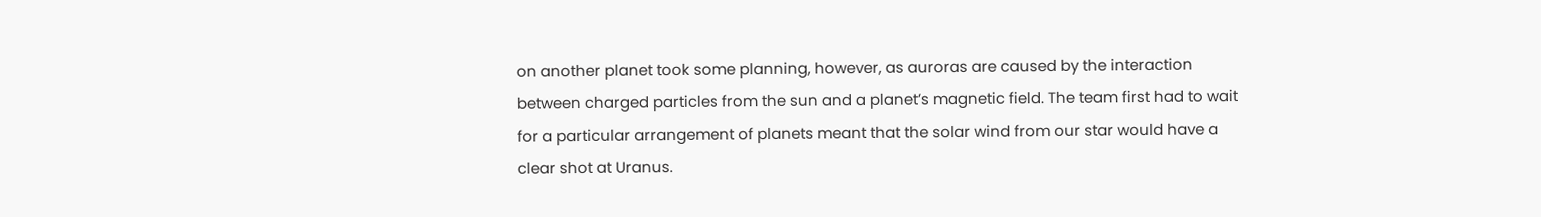on another planet took some planning, however, as auroras are caused by the interaction between charged particles from the sun and a planet’s magnetic field. The team first had to wait for a particular arrangement of planets meant that the solar wind from our star would have a clear shot at Uranus.